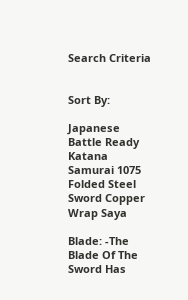Search Criteria


Sort By:

Japanese Battle Ready Katana Samurai 1075 Folded Steel Sword Copper Wrap Saya

Blade: -The Blade Of The Sword Has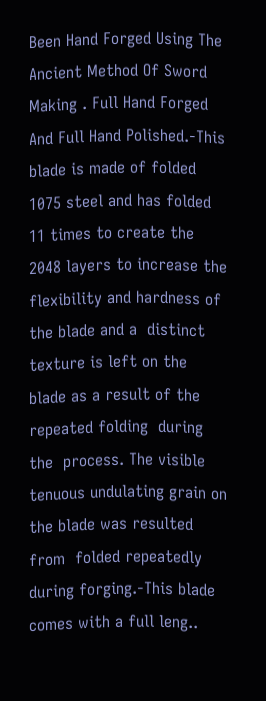Been Hand Forged Using The Ancient Method Of Sword Making . Full Hand Forged And Full Hand Polished.-This blade is made of folded 1075 steel and has folded 11 times to create the 2048 layers to increase the flexibility and hardness of the blade and a  distinct  texture is left on the blade as a result of the repeated folding  during the  process. The visible tenuous undulating grain on the blade was resulted from  folded repeatedly during forging.-This blade comes with a full leng..